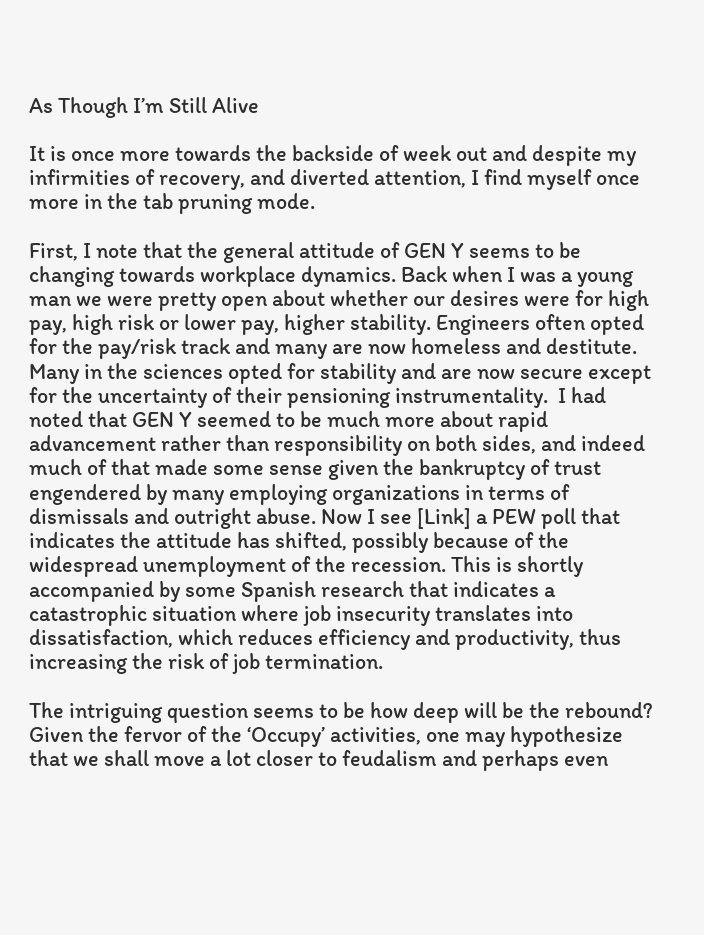As Though I’m Still Alive

It is once more towards the backside of week out and despite my infirmities of recovery, and diverted attention, I find myself once more in the tab pruning mode.

First, I note that the general attitude of GEN Y seems to be changing towards workplace dynamics. Back when I was a young man we were pretty open about whether our desires were for high pay, high risk or lower pay, higher stability. Engineers often opted for the pay/risk track and many are now homeless and destitute. Many in the sciences opted for stability and are now secure except for the uncertainty of their pensioning instrumentality.  I had noted that GEN Y seemed to be much more about rapid advancement rather than responsibility on both sides, and indeed much of that made some sense given the bankruptcy of trust engendered by many employing organizations in terms of dismissals and outright abuse. Now I see [Link] a PEW poll that indicates the attitude has shifted, possibly because of the widespread unemployment of the recession. This is shortly accompanied by some Spanish research that indicates a catastrophic situation where job insecurity translates into dissatisfaction, which reduces efficiency and productivity, thus increasing the risk of job termination.

The intriguing question seems to be how deep will be the rebound? Given the fervor of the ‘Occupy’ activities, one may hypothesize that we shall move a lot closer to feudalism and perhaps even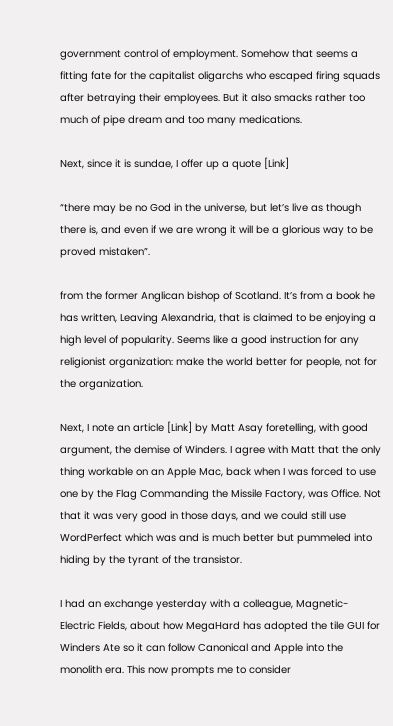government control of employment. Somehow that seems a fitting fate for the capitalist oligarchs who escaped firing squads after betraying their employees. But it also smacks rather too much of pipe dream and too many medications.

Next, since it is sundae, I offer up a quote [Link]

“there may be no God in the universe, but let’s live as though there is, and even if we are wrong it will be a glorious way to be proved mistaken”.

from the former Anglican bishop of Scotland. It’s from a book he has written, Leaving Alexandria, that is claimed to be enjoying a high level of popularity. Seems like a good instruction for any religionist organization: make the world better for people, not for the organization.

Next, I note an article [Link] by Matt Asay foretelling, with good argument, the demise of Winders. I agree with Matt that the only thing workable on an Apple Mac, back when I was forced to use one by the Flag Commanding the Missile Factory, was Office. Not that it was very good in those days, and we could still use WordPerfect which was and is much better but pummeled into hiding by the tyrant of the transistor.

I had an exchange yesterday with a colleague, Magnetic-Electric Fields, about how MegaHard has adopted the tile GUI for Winders Ate so it can follow Canonical and Apple into the monolith era. This now prompts me to consider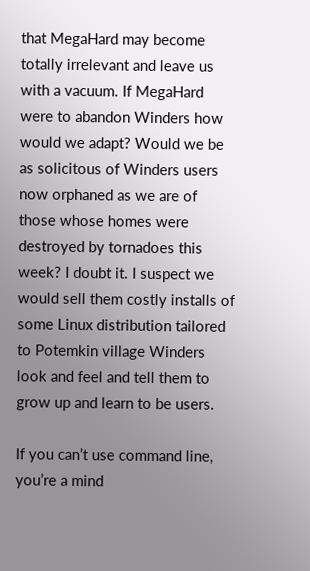that MegaHard may become totally irrelevant and leave us with a vacuum. If MegaHard were to abandon Winders how would we adapt? Would we be as solicitous of Winders users now orphaned as we are of those whose homes were destroyed by tornadoes this week? I doubt it. I suspect we would sell them costly installs of some Linux distribution tailored to Potemkin village Winders look and feel and tell them to grow up and learn to be users.

If you can’t use command line, you’re a mind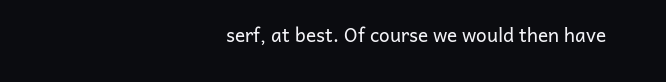serf, at best. Of course we would then have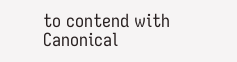to contend with Canonical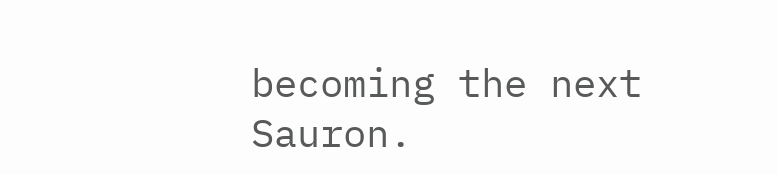becoming the next Sauron.